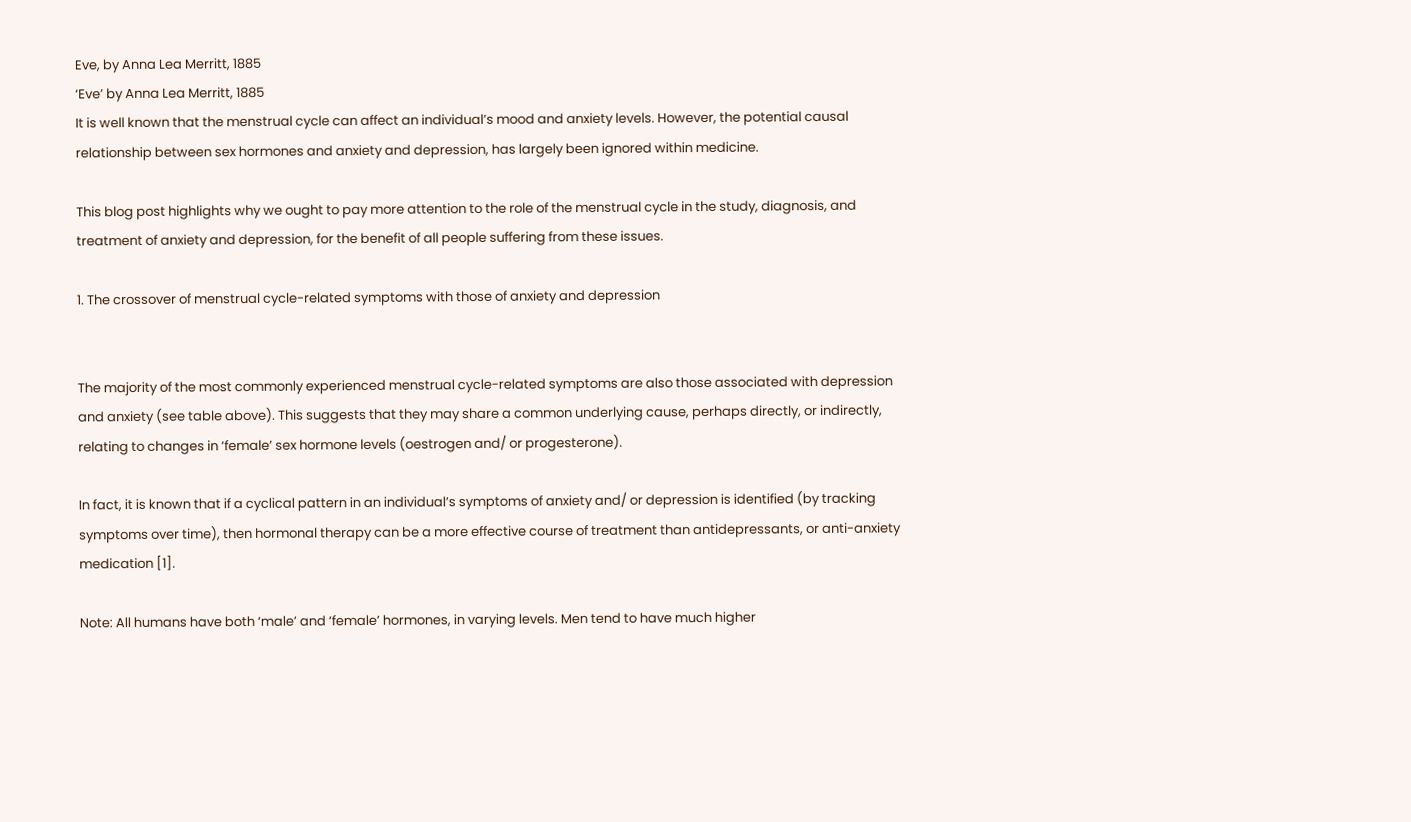Eve, by Anna Lea Merritt, 1885
‘Eve’ by Anna Lea Merritt, 1885
It is well known that the menstrual cycle can affect an individual’s mood and anxiety levels. However, the potential causal relationship between sex hormones and anxiety and depression, has largely been ignored within medicine.

This blog post highlights why we ought to pay more attention to the role of the menstrual cycle in the study, diagnosis, and treatment of anxiety and depression, for the benefit of all people suffering from these issues.

1. The crossover of menstrual cycle-related symptoms with those of anxiety and depression


The majority of the most commonly experienced menstrual cycle-related symptoms are also those associated with depression and anxiety (see table above). This suggests that they may share a common underlying cause, perhaps directly, or indirectly, relating to changes in ‘female’ sex hormone levels (oestrogen and/ or progesterone).

In fact, it is known that if a cyclical pattern in an individual’s symptoms of anxiety and/ or depression is identified (by tracking symptoms over time), then hormonal therapy can be a more effective course of treatment than antidepressants, or anti-anxiety medication [1].

Note: All humans have both ‘male’ and ‘female’ hormones, in varying levels. Men tend to have much higher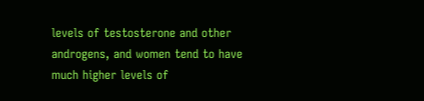levels of testosterone and other androgens, and women tend to have much higher levels of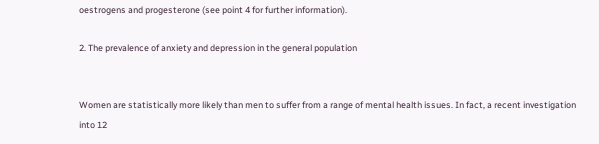oestrogens and progesterone (see point 4 for further information).

2. The prevalence of anxiety and depression in the general population


Women are statistically more likely than men to suffer from a range of mental health issues. In fact, a recent investigation into 12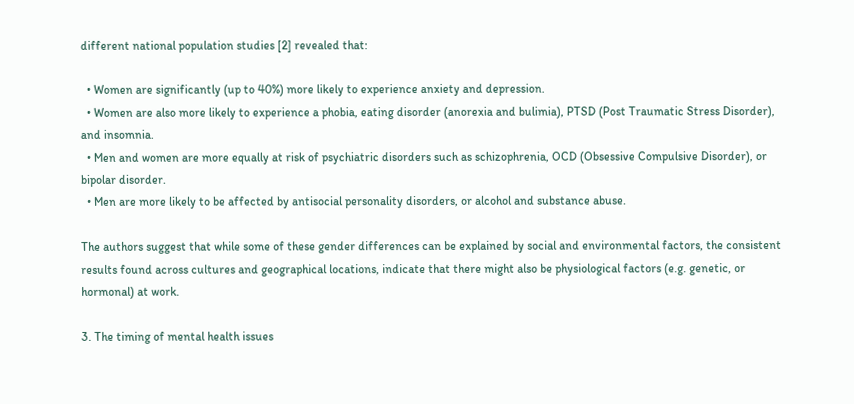different national population studies [2] revealed that:

  • Women are significantly (up to 40%) more likely to experience anxiety and depression.
  • Women are also more likely to experience a phobia, eating disorder (anorexia and bulimia), PTSD (Post Traumatic Stress Disorder), and insomnia.
  • Men and women are more equally at risk of psychiatric disorders such as schizophrenia, OCD (Obsessive Compulsive Disorder), or bipolar disorder.
  • Men are more likely to be affected by antisocial personality disorders, or alcohol and substance abuse.

The authors suggest that while some of these gender differences can be explained by social and environmental factors, the consistent results found across cultures and geographical locations, indicate that there might also be physiological factors (e.g. genetic, or hormonal) at work.

3. The timing of mental health issues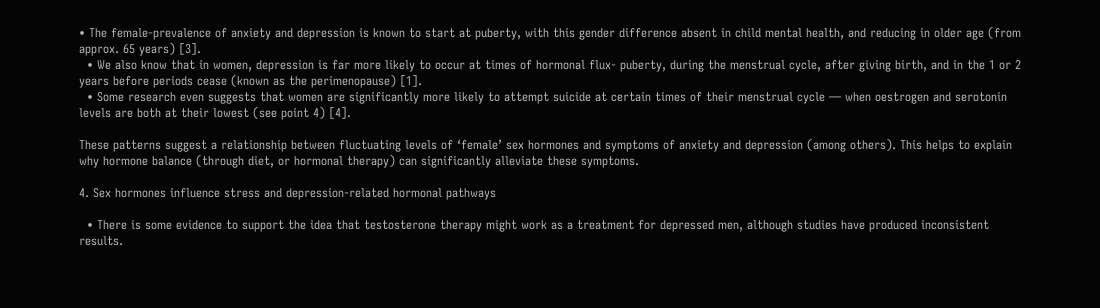• The female-prevalence of anxiety and depression is known to start at puberty, with this gender difference absent in child mental health, and reducing in older age (from approx. 65 years) [3].
  • We also know that in women, depression is far more likely to occur at times of hormonal flux- puberty, during the menstrual cycle, after giving birth, and in the 1 or 2 years before periods cease (known as the perimenopause) [1].
  • Some research even suggests that women are significantly more likely to attempt suicide at certain times of their menstrual cycle — when oestrogen and serotonin levels are both at their lowest (see point 4) [4].

These patterns suggest a relationship between fluctuating levels of ‘female’ sex hormones and symptoms of anxiety and depression (among others). This helps to explain why hormone balance (through diet, or hormonal therapy) can significantly alleviate these symptoms.

4. Sex hormones influence stress and depression-related hormonal pathways

  • There is some evidence to support the idea that testosterone therapy might work as a treatment for depressed men, although studies have produced inconsistent results.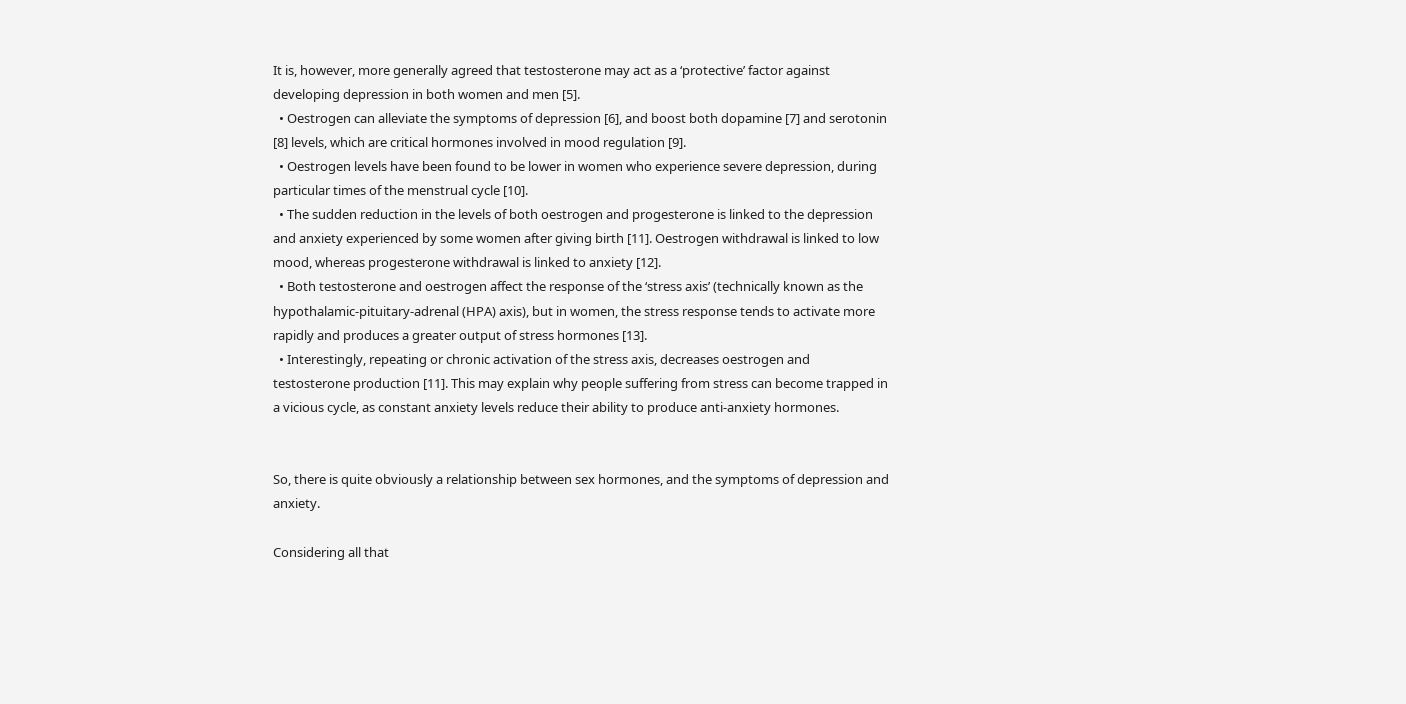It is, however, more generally agreed that testosterone may act as a ‘protective’ factor against developing depression in both women and men [5].
  • Oestrogen can alleviate the symptoms of depression [6], and boost both dopamine [7] and serotonin [8] levels, which are critical hormones involved in mood regulation [9].
  • Oestrogen levels have been found to be lower in women who experience severe depression, during particular times of the menstrual cycle [10].
  • The sudden reduction in the levels of both oestrogen and progesterone is linked to the depression and anxiety experienced by some women after giving birth [11]. Oestrogen withdrawal is linked to low mood, whereas progesterone withdrawal is linked to anxiety [12].
  • Both testosterone and oestrogen affect the response of the ‘stress axis’ (technically known as the hypothalamic-pituitary-adrenal (HPA) axis), but in women, the stress response tends to activate more rapidly and produces a greater output of stress hormones [13].
  • Interestingly, repeating or chronic activation of the stress axis, decreases oestrogen and testosterone production [11]. This may explain why people suffering from stress can become trapped in a vicious cycle, as constant anxiety levels reduce their ability to produce anti-anxiety hormones.


So, there is quite obviously a relationship between sex hormones, and the symptoms of depression and anxiety.

Considering all that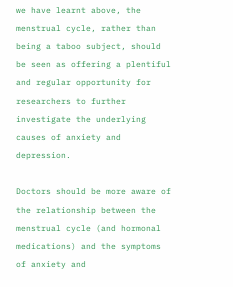we have learnt above, the menstrual cycle, rather than being a taboo subject, should be seen as offering a plentiful and regular opportunity for researchers to further investigate the underlying causes of anxiety and depression.

Doctors should be more aware of the relationship between the menstrual cycle (and hormonal medications) and the symptoms of anxiety and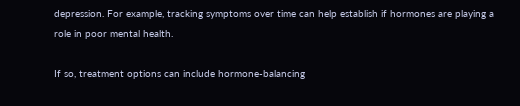depression. For example, tracking symptoms over time can help establish if hormones are playing a role in poor mental health.

If so, treatment options can include hormone-balancing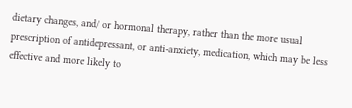dietary changes, and/ or hormonal therapy, rather than the more usual prescription of antidepressant, or anti-anxiety, medication, which may be less effective and more likely to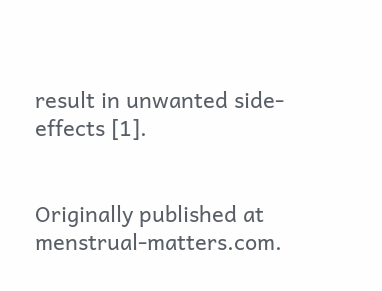result in unwanted side-effects [1].


Originally published at menstrual-matters.com.